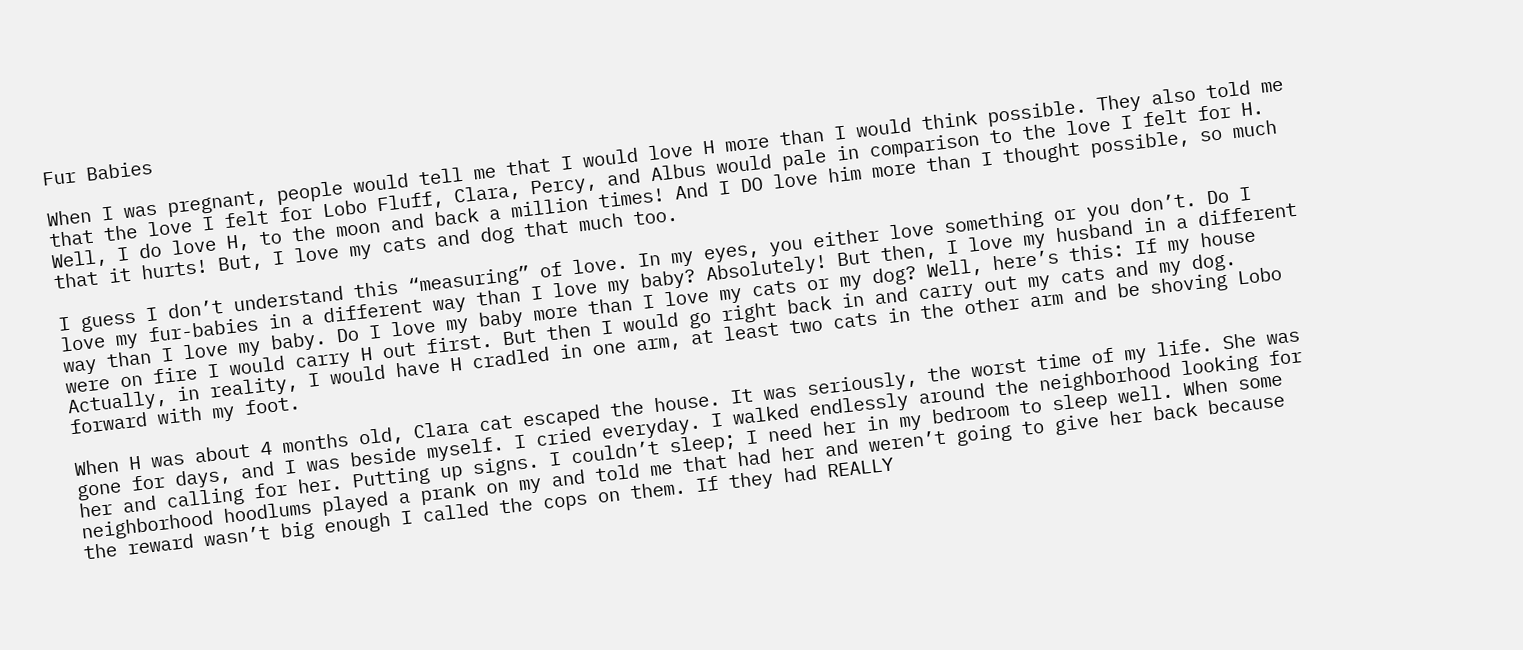Fur Babies

When I was pregnant, people would tell me that I would love H more than I would think possible. They also told me that the love I felt for Lobo Fluff, Clara, Percy, and Albus would pale in comparison to the love I felt for H. Well, I do love H, to the moon and back a million times! And I DO love him more than I thought possible, so much that it hurts! But, I love my cats and dog that much too.

I guess I don’t understand this “measuring” of love. In my eyes, you either love something or you don’t. Do I love my fur-babies in a different way than I love my baby? Absolutely! But then, I love my husband in a different way than I love my baby. Do I love my baby more than I love my cats or my dog? Well, here’s this: If my house were on fire I would carry H out first. But then I would go right back in and carry out my cats and my dog.  Actually, in reality, I would have H cradled in one arm, at least two cats in the other arm and be shoving Lobo forward with my foot.

When H was about 4 months old, Clara cat escaped the house. It was seriously, the worst time of my life. She was gone for days, and I was beside myself. I cried everyday. I walked endlessly around the neighborhood looking for her and calling for her. Putting up signs. I couldn’t sleep; I need her in my bedroom to sleep well. When some neighborhood hoodlums played a prank on my and told me that had her and weren’t going to give her back because the reward wasn’t big enough I called the cops on them. If they had REALLY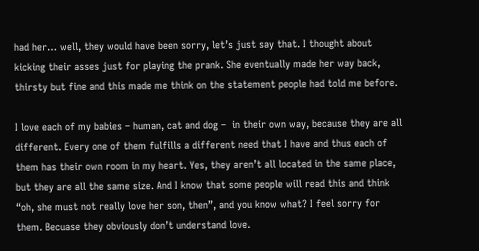had her… well, they would have been sorry, let’s just say that. I thought about kicking their asses just for playing the prank. She eventually made her way back, thirsty but fine and this made me think on the statement people had told me before.

I love each of my babies – human, cat and dog –  in their own way, because they are all different. Every one of them fulfills a different need that I have and thus each of them has their own room in my heart. Yes, they aren’t all located in the same place, but they are all the same size. And I know that some people will read this and think “oh, she must not really love her son, then”, and you know what? I feel sorry for them. Becuase they obviously don’t understand love.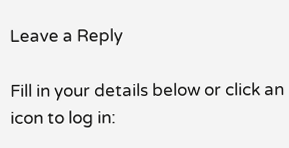Leave a Reply

Fill in your details below or click an icon to log in: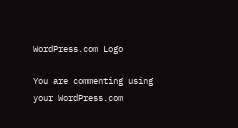WordPress.com Logo

You are commenting using your WordPress.com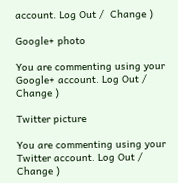account. Log Out /  Change )

Google+ photo

You are commenting using your Google+ account. Log Out /  Change )

Twitter picture

You are commenting using your Twitter account. Log Out /  Change )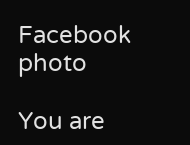Facebook photo

You are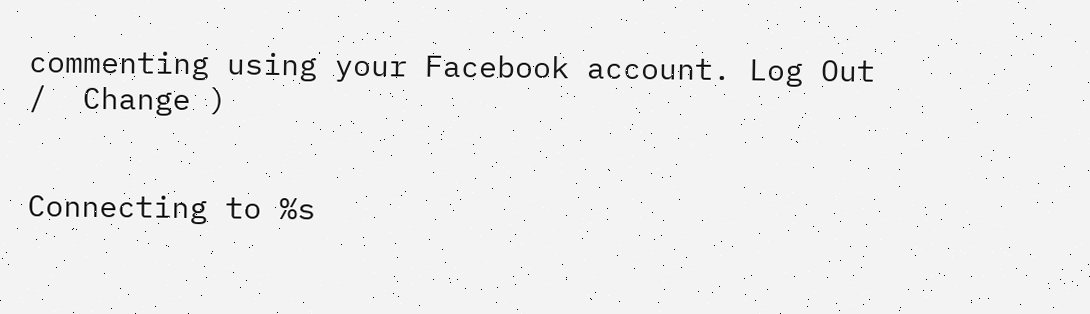commenting using your Facebook account. Log Out /  Change )


Connecting to %s